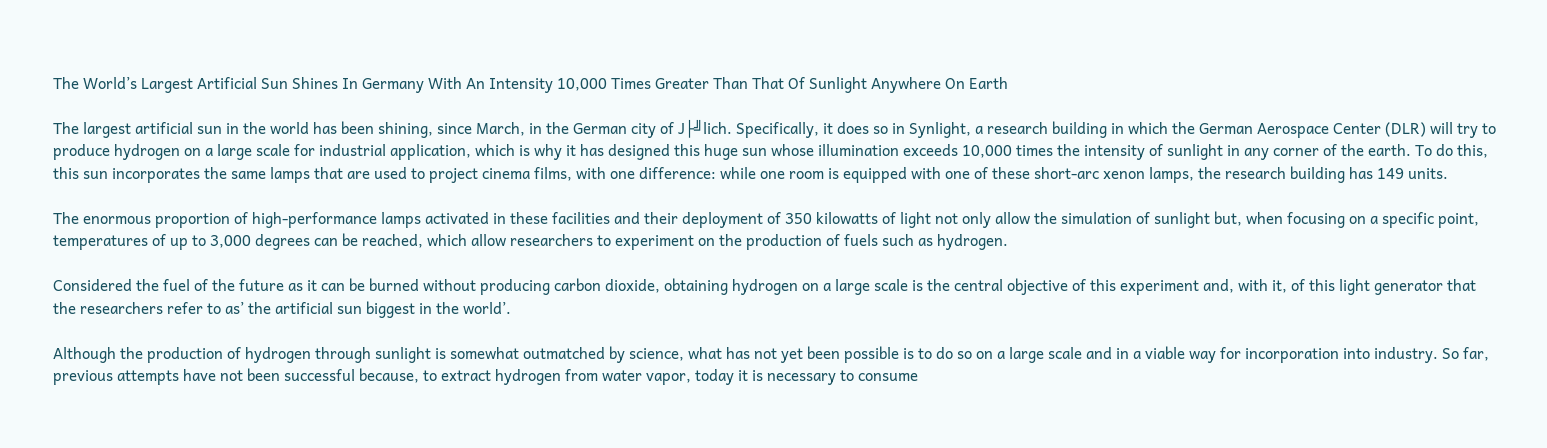The World’s Largest Artificial Sun Shines In Germany With An Intensity 10,000 Times Greater Than That Of Sunlight Anywhere On Earth

The largest artificial sun in the world has been shining, since March, in the German city of J├╝lich. Specifically, it does so in Synlight, a research building in which the German Aerospace Center (DLR) will try to produce hydrogen on a large scale for industrial application, which is why it has designed this huge sun whose illumination exceeds 10,000 times the intensity of sunlight in any corner of the earth. To do this, this sun incorporates the same lamps that are used to project cinema films, with one difference: while one room is equipped with one of these short-arc xenon lamps, the research building has 149 units.

The enormous proportion of high-performance lamps activated in these facilities and their deployment of 350 kilowatts of light not only allow the simulation of sunlight but, when focusing on a specific point, temperatures of up to 3,000 degrees can be reached, which allow researchers to experiment on the production of fuels such as hydrogen.

Considered the fuel of the future as it can be burned without producing carbon dioxide, obtaining hydrogen on a large scale is the central objective of this experiment and, with it, of this light generator that the researchers refer to as’ the artificial sun biggest in the world’.

Although the production of hydrogen through sunlight is somewhat outmatched by science, what has not yet been possible is to do so on a large scale and in a viable way for incorporation into industry. So far, previous attempts have not been successful because, to extract hydrogen from water vapor, today it is necessary to consume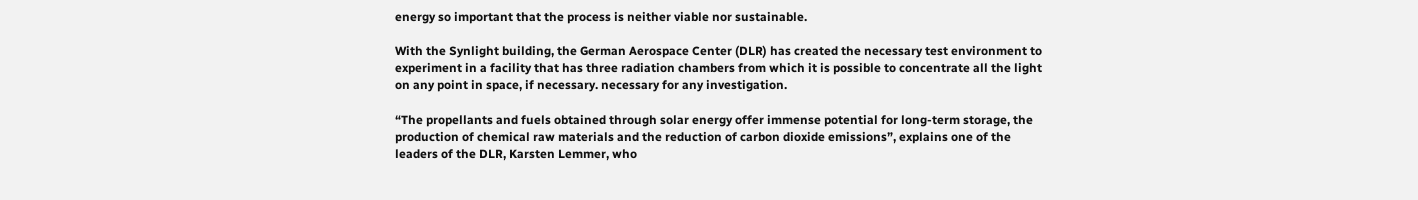energy so important that the process is neither viable nor sustainable.

With the Synlight building, the German Aerospace Center (DLR) has created the necessary test environment to experiment in a facility that has three radiation chambers from which it is possible to concentrate all the light on any point in space, if necessary. necessary for any investigation.

“The propellants and fuels obtained through solar energy offer immense potential for long-term storage, the production of chemical raw materials and the reduction of carbon dioxide emissions”, explains one of the leaders of the DLR, Karsten Lemmer, who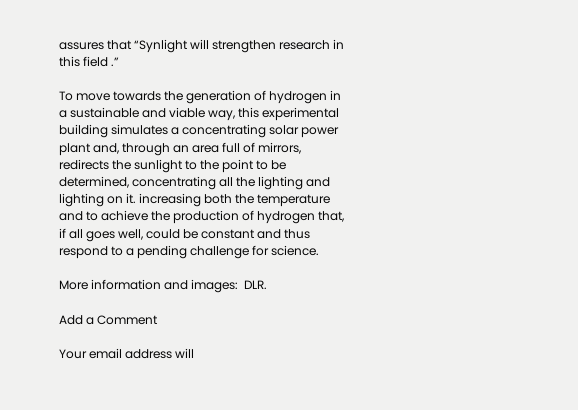assures that “Synlight will strengthen research in this field .”

To move towards the generation of hydrogen in a sustainable and viable way, this experimental building simulates a concentrating solar power plant and, through an area full of mirrors, redirects the sunlight to the point to be determined, concentrating all the lighting and lighting on it. increasing both the temperature and to achieve the production of hydrogen that, if all goes well, could be constant and thus respond to a pending challenge for science.

More information and images:  DLR.

Add a Comment

Your email address will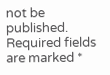not be published. Required fields are marked *